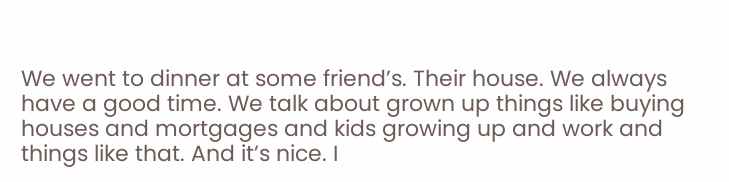We went to dinner at some friend’s. Their house. We always have a good time. We talk about grown up things like buying houses and mortgages and kids growing up and work and things like that. And it’s nice. I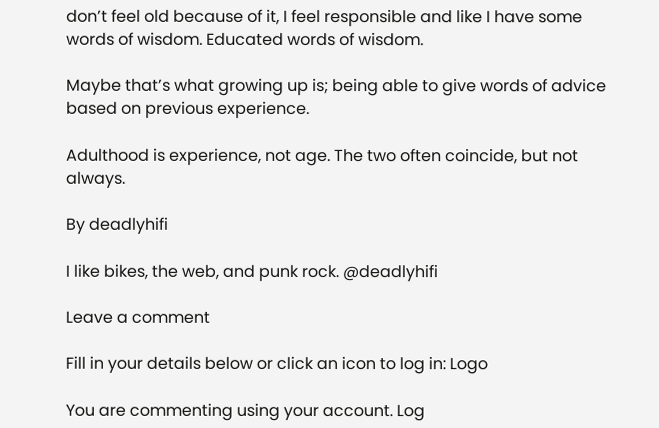don’t feel old because of it, I feel responsible and like I have some words of wisdom. Educated words of wisdom.

Maybe that’s what growing up is; being able to give words of advice based on previous experience.

Adulthood is experience, not age. The two often coincide, but not always.

By deadlyhifi

I like bikes, the web, and punk rock. @deadlyhifi

Leave a comment

Fill in your details below or click an icon to log in: Logo

You are commenting using your account. Log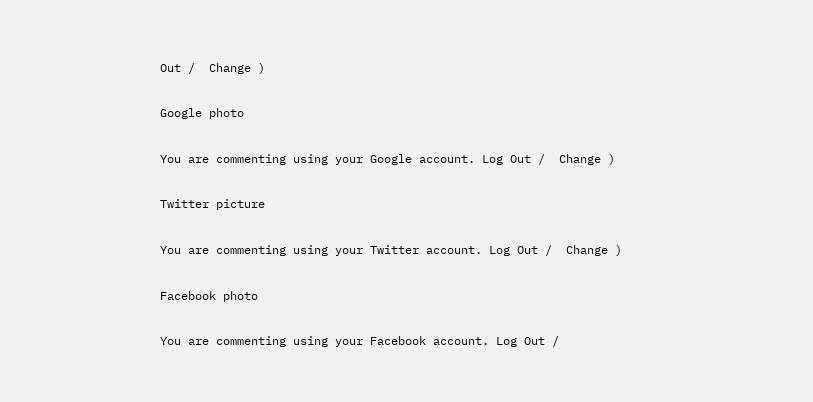Out /  Change )

Google photo

You are commenting using your Google account. Log Out /  Change )

Twitter picture

You are commenting using your Twitter account. Log Out /  Change )

Facebook photo

You are commenting using your Facebook account. Log Out /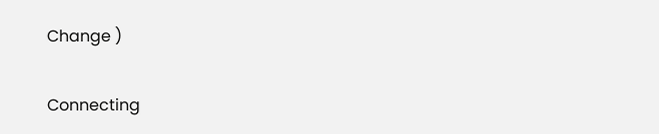Change )

Connecting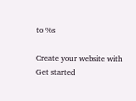to %s

Create your website with
Get started